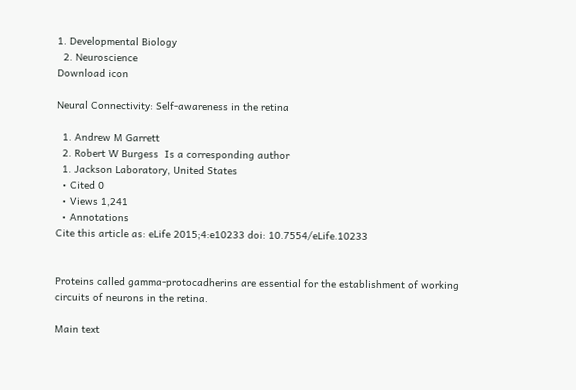1. Developmental Biology
  2. Neuroscience
Download icon

Neural Connectivity: Self-awareness in the retina

  1. Andrew M Garrett
  2. Robert W Burgess  Is a corresponding author
  1. Jackson Laboratory, United States
  • Cited 0
  • Views 1,241
  • Annotations
Cite this article as: eLife 2015;4:e10233 doi: 10.7554/eLife.10233


Proteins called gamma-protocadherins are essential for the establishment of working circuits of neurons in the retina.

Main text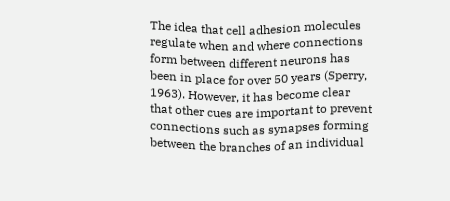The idea that cell adhesion molecules regulate when and where connections form between different neurons has been in place for over 50 years (Sperry, 1963). However, it has become clear that other cues are important to prevent connections such as synapses forming between the branches of an individual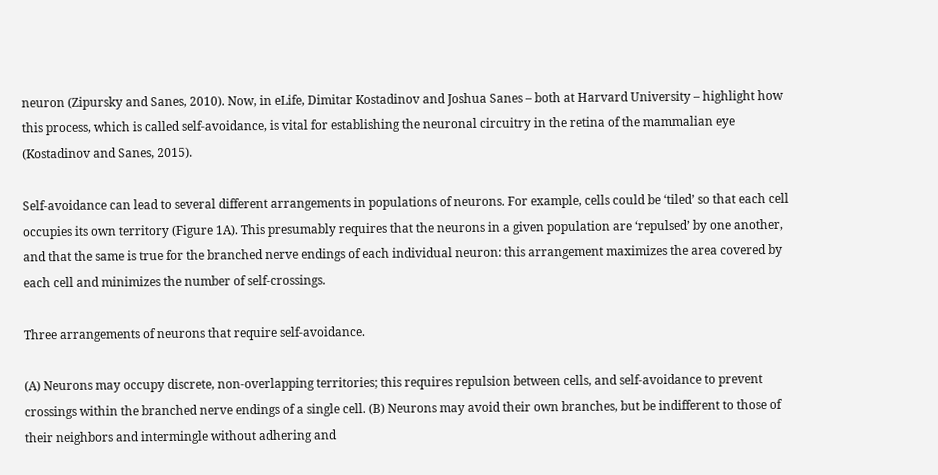neuron (Zipursky and Sanes, 2010). Now, in eLife, Dimitar Kostadinov and Joshua Sanes – both at Harvard University – highlight how this process, which is called self-avoidance, is vital for establishing the neuronal circuitry in the retina of the mammalian eye (Kostadinov and Sanes, 2015).

Self-avoidance can lead to several different arrangements in populations of neurons. For example, cells could be ‘tiled’ so that each cell occupies its own territory (Figure 1A). This presumably requires that the neurons in a given population are ‘repulsed’ by one another, and that the same is true for the branched nerve endings of each individual neuron: this arrangement maximizes the area covered by each cell and minimizes the number of self-crossings.

Three arrangements of neurons that require self-avoidance.

(A) Neurons may occupy discrete, non-overlapping territories; this requires repulsion between cells, and self-avoidance to prevent crossings within the branched nerve endings of a single cell. (B) Neurons may avoid their own branches, but be indifferent to those of their neighbors and intermingle without adhering and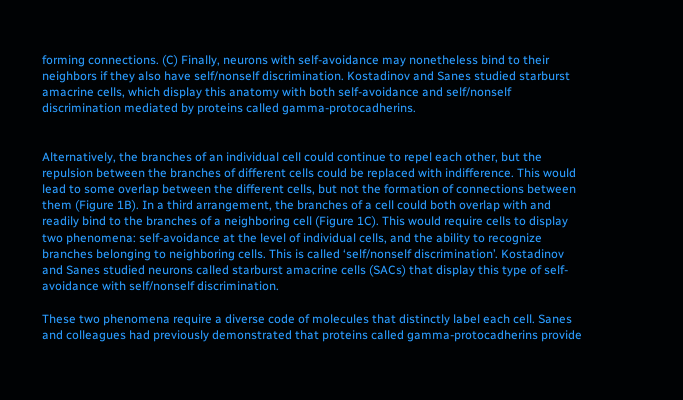forming connections. (C) Finally, neurons with self-avoidance may nonetheless bind to their neighbors if they also have self/nonself discrimination. Kostadinov and Sanes studied starburst amacrine cells, which display this anatomy with both self-avoidance and self/nonself discrimination mediated by proteins called gamma-protocadherins.


Alternatively, the branches of an individual cell could continue to repel each other, but the repulsion between the branches of different cells could be replaced with indifference. This would lead to some overlap between the different cells, but not the formation of connections between them (Figure 1B). In a third arrangement, the branches of a cell could both overlap with and readily bind to the branches of a neighboring cell (Figure 1C). This would require cells to display two phenomena: self-avoidance at the level of individual cells, and the ability to recognize branches belonging to neighboring cells. This is called ‘self/nonself discrimination’. Kostadinov and Sanes studied neurons called starburst amacrine cells (SACs) that display this type of self-avoidance with self/nonself discrimination.

These two phenomena require a diverse code of molecules that distinctly label each cell. Sanes and colleagues had previously demonstrated that proteins called gamma-protocadherins provide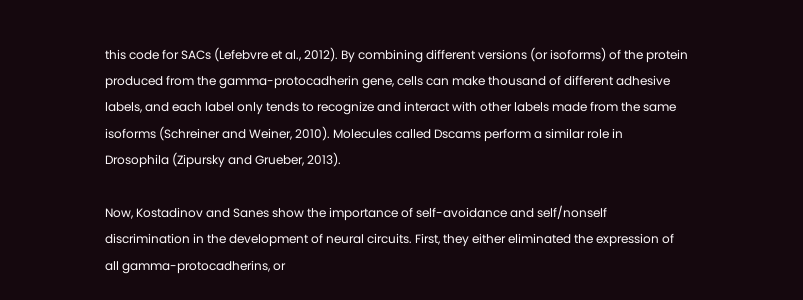this code for SACs (Lefebvre et al., 2012). By combining different versions (or isoforms) of the protein produced from the gamma-protocadherin gene, cells can make thousand of different adhesive labels, and each label only tends to recognize and interact with other labels made from the same isoforms (Schreiner and Weiner, 2010). Molecules called Dscams perform a similar role in Drosophila (Zipursky and Grueber, 2013).

Now, Kostadinov and Sanes show the importance of self-avoidance and self/nonself discrimination in the development of neural circuits. First, they either eliminated the expression of all gamma-protocadherins, or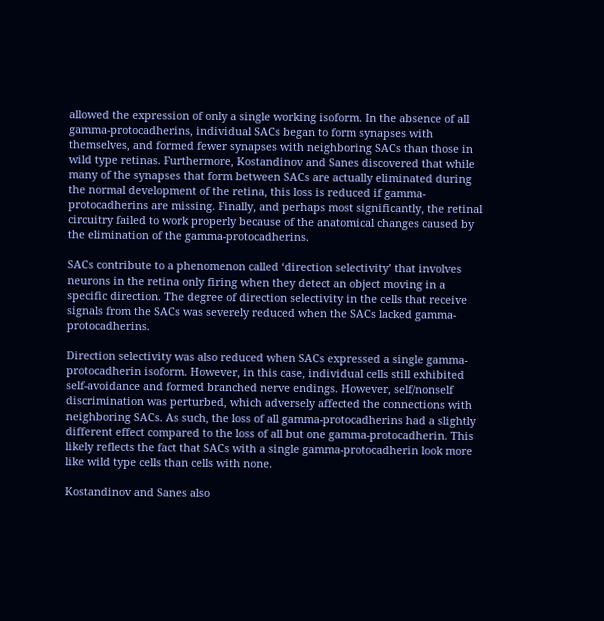allowed the expression of only a single working isoform. In the absence of all gamma-protocadherins, individual SACs began to form synapses with themselves, and formed fewer synapses with neighboring SACs than those in wild type retinas. Furthermore, Kostandinov and Sanes discovered that while many of the synapses that form between SACs are actually eliminated during the normal development of the retina, this loss is reduced if gamma-protocadherins are missing. Finally, and perhaps most significantly, the retinal circuitry failed to work properly because of the anatomical changes caused by the elimination of the gamma-protocadherins.

SACs contribute to a phenomenon called ‘direction selectivity’ that involves neurons in the retina only firing when they detect an object moving in a specific direction. The degree of direction selectivity in the cells that receive signals from the SACs was severely reduced when the SACs lacked gamma-protocadherins.

Direction selectivity was also reduced when SACs expressed a single gamma-protocadherin isoform. However, in this case, individual cells still exhibited self-avoidance and formed branched nerve endings. However, self/nonself discrimination was perturbed, which adversely affected the connections with neighboring SACs. As such, the loss of all gamma-protocadherins had a slightly different effect compared to the loss of all but one gamma-protocadherin. This likely reflects the fact that SACs with a single gamma-protocadherin look more like wild type cells than cells with none.

Kostandinov and Sanes also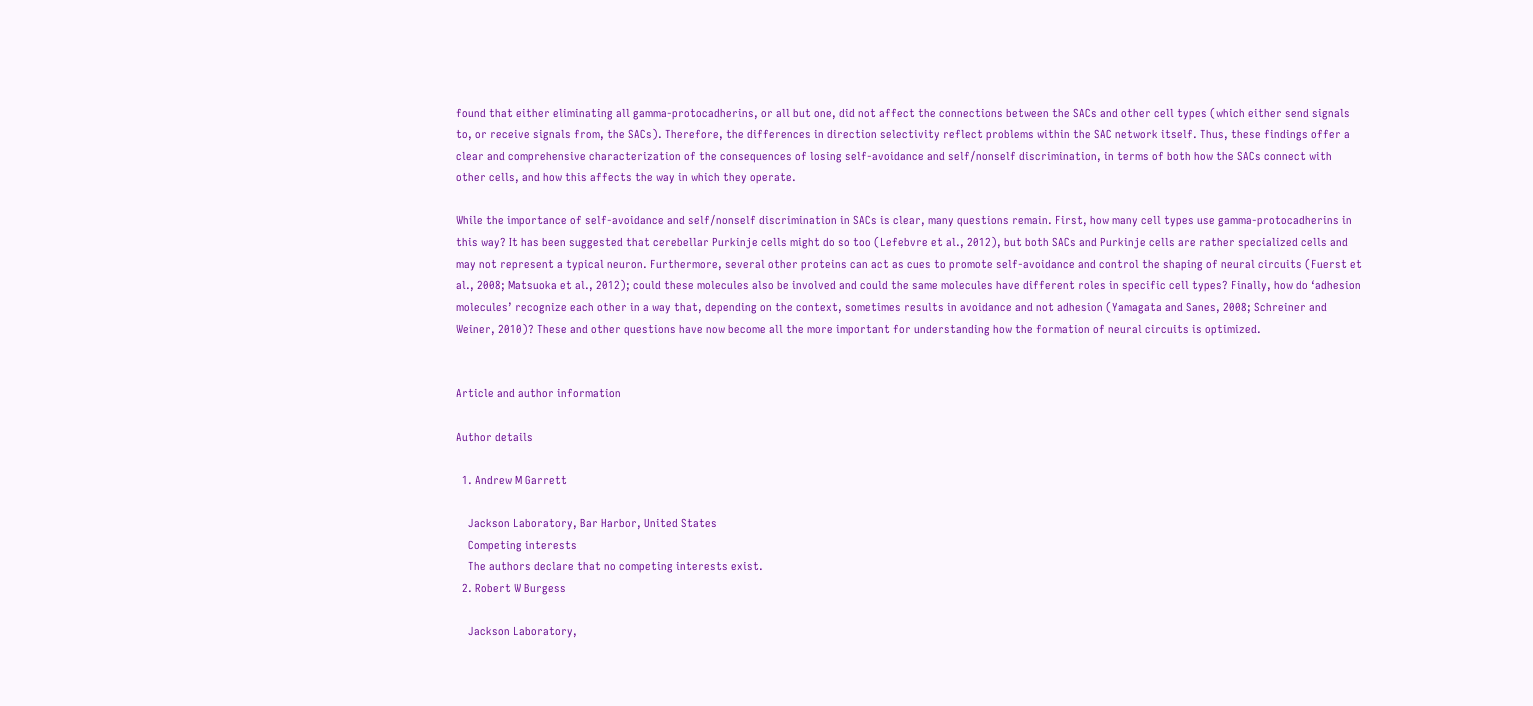found that either eliminating all gamma-protocadherins, or all but one, did not affect the connections between the SACs and other cell types (which either send signals to, or receive signals from, the SACs). Therefore, the differences in direction selectivity reflect problems within the SAC network itself. Thus, these findings offer a clear and comprehensive characterization of the consequences of losing self-avoidance and self/nonself discrimination, in terms of both how the SACs connect with other cells, and how this affects the way in which they operate.

While the importance of self-avoidance and self/nonself discrimination in SACs is clear, many questions remain. First, how many cell types use gamma-protocadherins in this way? It has been suggested that cerebellar Purkinje cells might do so too (Lefebvre et al., 2012), but both SACs and Purkinje cells are rather specialized cells and may not represent a typical neuron. Furthermore, several other proteins can act as cues to promote self-avoidance and control the shaping of neural circuits (Fuerst et al., 2008; Matsuoka et al., 2012); could these molecules also be involved and could the same molecules have different roles in specific cell types? Finally, how do ‘adhesion molecules’ recognize each other in a way that, depending on the context, sometimes results in avoidance and not adhesion (Yamagata and Sanes, 2008; Schreiner and Weiner, 2010)? These and other questions have now become all the more important for understanding how the formation of neural circuits is optimized.


Article and author information

Author details

  1. Andrew M Garrett

    Jackson Laboratory, Bar Harbor, United States
    Competing interests
    The authors declare that no competing interests exist.
  2. Robert W Burgess

    Jackson Laboratory,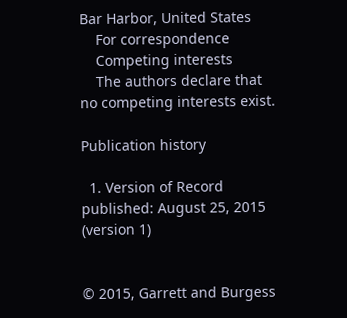Bar Harbor, United States
    For correspondence
    Competing interests
    The authors declare that no competing interests exist.

Publication history

  1. Version of Record published: August 25, 2015 (version 1)


© 2015, Garrett and Burgess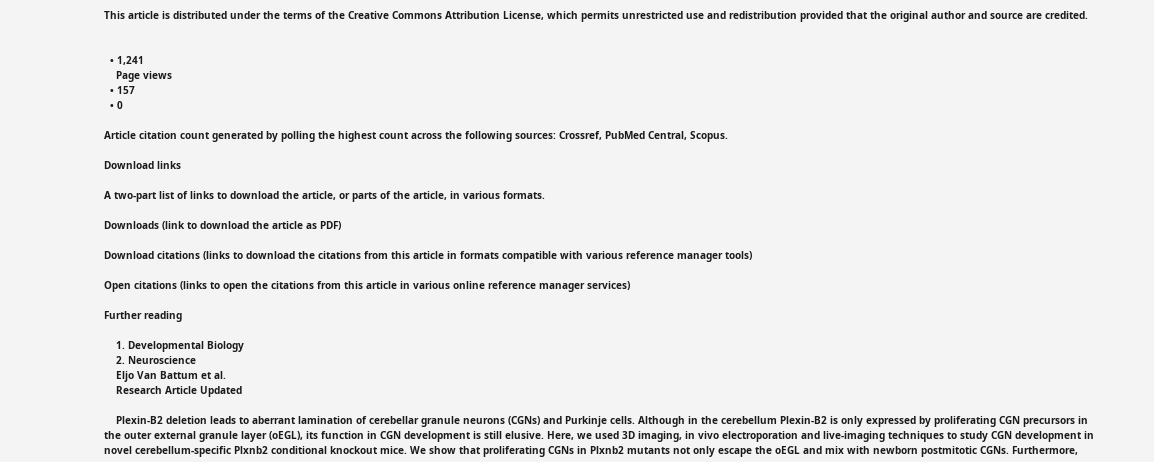This article is distributed under the terms of the Creative Commons Attribution License, which permits unrestricted use and redistribution provided that the original author and source are credited.


  • 1,241
    Page views
  • 157
  • 0

Article citation count generated by polling the highest count across the following sources: Crossref, PubMed Central, Scopus.

Download links

A two-part list of links to download the article, or parts of the article, in various formats.

Downloads (link to download the article as PDF)

Download citations (links to download the citations from this article in formats compatible with various reference manager tools)

Open citations (links to open the citations from this article in various online reference manager services)

Further reading

    1. Developmental Biology
    2. Neuroscience
    Eljo Van Battum et al.
    Research Article Updated

    Plexin-B2 deletion leads to aberrant lamination of cerebellar granule neurons (CGNs) and Purkinje cells. Although in the cerebellum Plexin-B2 is only expressed by proliferating CGN precursors in the outer external granule layer (oEGL), its function in CGN development is still elusive. Here, we used 3D imaging, in vivo electroporation and live-imaging techniques to study CGN development in novel cerebellum-specific Plxnb2 conditional knockout mice. We show that proliferating CGNs in Plxnb2 mutants not only escape the oEGL and mix with newborn postmitotic CGNs. Furthermore,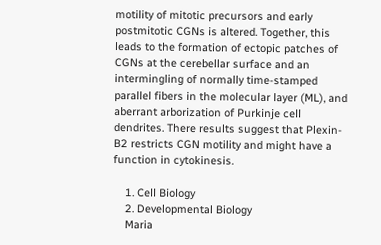motility of mitotic precursors and early postmitotic CGNs is altered. Together, this leads to the formation of ectopic patches of CGNs at the cerebellar surface and an intermingling of normally time-stamped parallel fibers in the molecular layer (ML), and aberrant arborization of Purkinje cell dendrites. There results suggest that Plexin-B2 restricts CGN motility and might have a function in cytokinesis.

    1. Cell Biology
    2. Developmental Biology
    Maria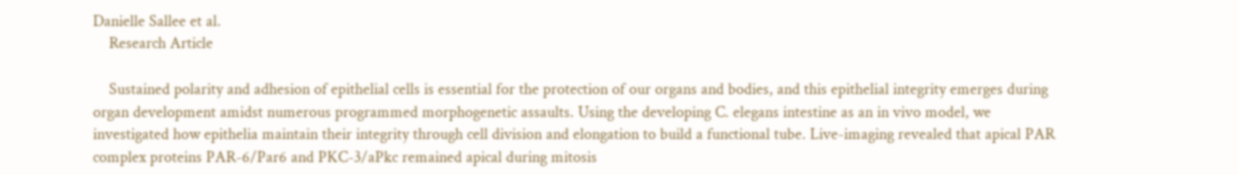Danielle Sallee et al.
    Research Article

    Sustained polarity and adhesion of epithelial cells is essential for the protection of our organs and bodies, and this epithelial integrity emerges during organ development amidst numerous programmed morphogenetic assaults. Using the developing C. elegans intestine as an in vivo model, we investigated how epithelia maintain their integrity through cell division and elongation to build a functional tube. Live-imaging revealed that apical PAR complex proteins PAR-6/Par6 and PKC-3/aPkc remained apical during mitosis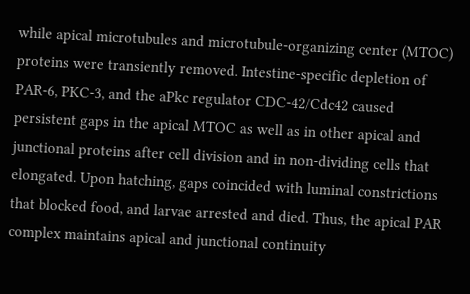while apical microtubules and microtubule-organizing center (MTOC) proteins were transiently removed. Intestine-specific depletion of PAR-6, PKC-3, and the aPkc regulator CDC-42/Cdc42 caused persistent gaps in the apical MTOC as well as in other apical and junctional proteins after cell division and in non-dividing cells that elongated. Upon hatching, gaps coincided with luminal constrictions that blocked food, and larvae arrested and died. Thus, the apical PAR complex maintains apical and junctional continuity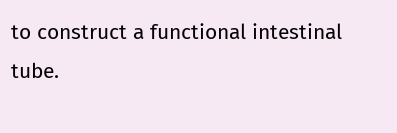to construct a functional intestinal tube.